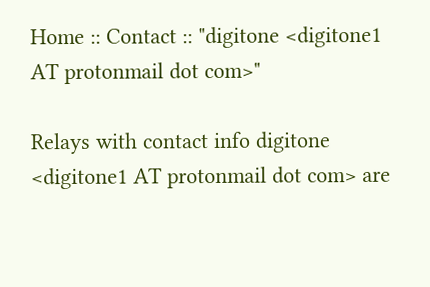Home :: Contact :: "digitone <digitone1 AT protonmail dot com>"

Relays with contact info digitone <digitone1 AT protonmail dot com> are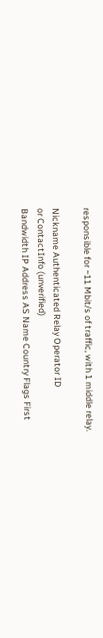responsible for ~11 Mbit/s of traffic, with 1 middle relay.

Nickname Authenticated Relay Operator ID
or ContactInfo (unverified)
Bandwidth IP Address AS Name Country Flags First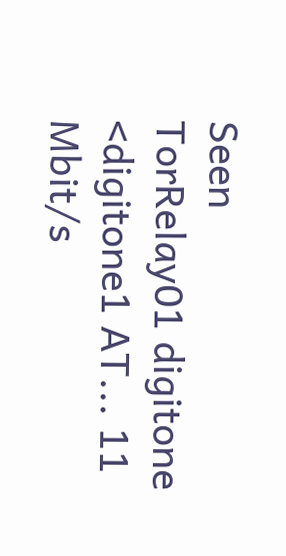Seen
TorRelay01 digitone <digitone1 AT... 11 Mbit/s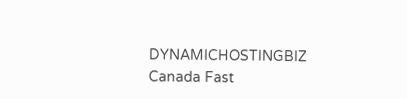DYNAMICHOSTINGBIZ Canada Fast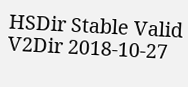HSDir Stable Valid V2Dir 2018-10-27